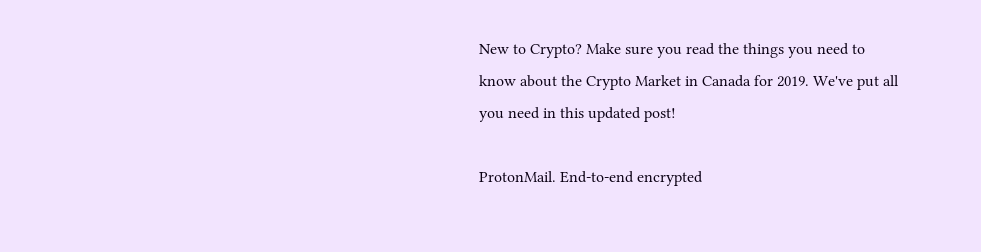New to Crypto? Make sure you read the things you need to know about the Crypto Market in Canada for 2019. We've put all you need in this updated post!

ProtonMail. End-to-end encrypted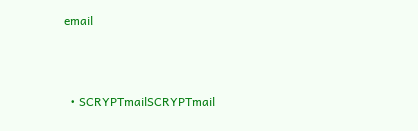email



  • SCRYPTmailSCRYPTmail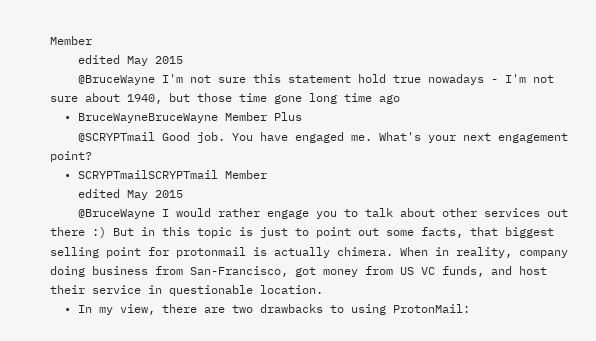Member
    edited May 2015
    @BruceWayne I'm not sure this statement hold true nowadays - I'm not sure about 1940, but those time gone long time ago
  • BruceWayneBruceWayne Member Plus
    @SCRYPTmail Good job. You have engaged me. What's your next engagement point?
  • SCRYPTmailSCRYPTmail Member
    edited May 2015
    @BruceWayne I would rather engage you to talk about other services out there :) But in this topic is just to point out some facts, that biggest selling point for protonmail is actually chimera. When in reality, company doing business from San-Francisco, got money from US VC funds, and host their service in questionable location.
  • In my view, there are two drawbacks to using ProtonMail: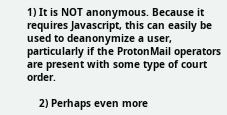1) It is NOT anonymous. Because it requires Javascript, this can easily be used to deanonymize a user, particularly if the ProtonMail operators are present with some type of court order.

    2) Perhaps even more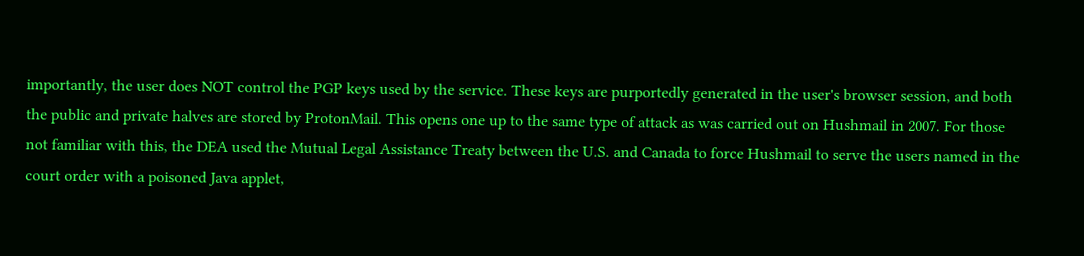importantly, the user does NOT control the PGP keys used by the service. These keys are purportedly generated in the user's browser session, and both the public and private halves are stored by ProtonMail. This opens one up to the same type of attack as was carried out on Hushmail in 2007. For those not familiar with this, the DEA used the Mutual Legal Assistance Treaty between the U.S. and Canada to force Hushmail to serve the users named in the court order with a poisoned Java applet,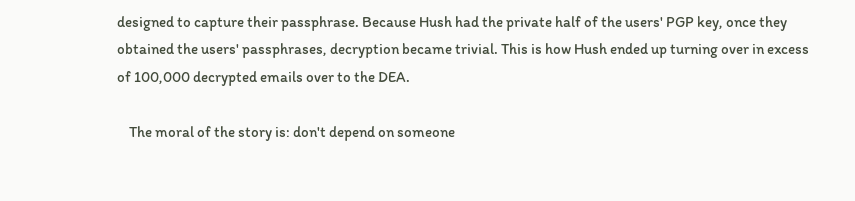designed to capture their passphrase. Because Hush had the private half of the users' PGP key, once they obtained the users' passphrases, decryption became trivial. This is how Hush ended up turning over in excess of 100,000 decrypted emails over to the DEA.

    The moral of the story is: don't depend on someone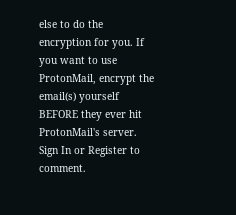else to do the encryption for you. If you want to use ProtonMail, encrypt the email(s) yourself BEFORE they ever hit ProtonMail's server.
Sign In or Register to comment.